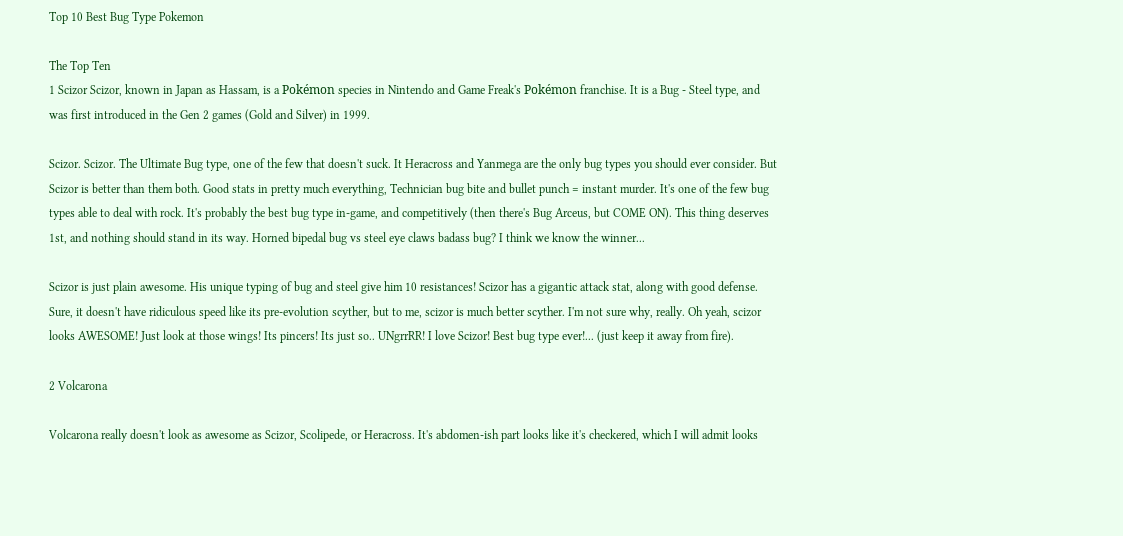Top 10 Best Bug Type Pokemon

The Top Ten
1 Scizor Scizor, known in Japan as Hassam, is a Pokémon species in Nintendo and Game Freak's Pokémon franchise. It is a Bug - Steel type, and was first introduced in the Gen 2 games (Gold and Silver) in 1999.

Scizor. Scizor. The Ultimate Bug type, one of the few that doesn't suck. It Heracross and Yanmega are the only bug types you should ever consider. But Scizor is better than them both. Good stats in pretty much everything, Technician bug bite and bullet punch = instant murder. It's one of the few bug types able to deal with rock. It's probably the best bug type in-game, and competitively (then there's Bug Arceus, but COME ON). This thing deserves 1st, and nothing should stand in its way. Horned bipedal bug vs steel eye claws badass bug? I think we know the winner...

Scizor is just plain awesome. His unique typing of bug and steel give him 10 resistances! Scizor has a gigantic attack stat, along with good defense. Sure, it doesn't have ridiculous speed like its pre-evolution scyther, but to me, scizor is much better scyther. I'm not sure why, really. Oh yeah, scizor looks AWESOME! Just look at those wings! Its pincers! Its just so.. UNgrrRR! I love Scizor! Best bug type ever!... (just keep it away from fire).

2 Volcarona

Volcarona really doesn't look as awesome as Scizor, Scolipede, or Heracross. It's abdomen-ish part looks like it's checkered, which I will admit looks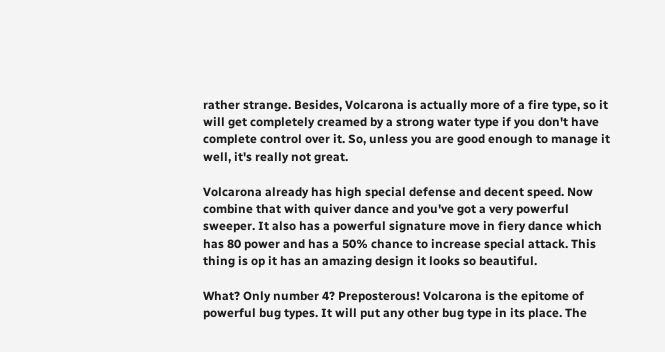rather strange. Besides, Volcarona is actually more of a fire type, so it will get completely creamed by a strong water type if you don't have complete control over it. So, unless you are good enough to manage it well, it's really not great.

Volcarona already has high special defense and decent speed. Now combine that with quiver dance and you've got a very powerful sweeper. It also has a powerful signature move in fiery dance which has 80 power and has a 50% chance to increase special attack. This thing is op it has an amazing design it looks so beautiful.

What? Only number 4? Preposterous! Volcarona is the epitome of powerful bug types. It will put any other bug type in its place. The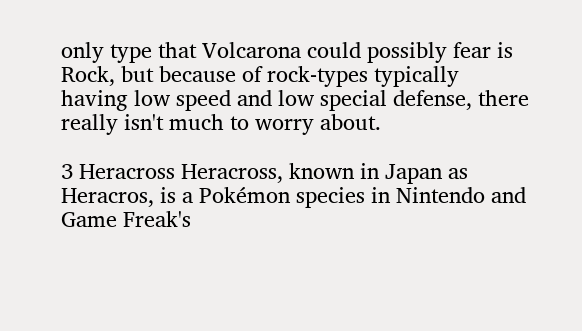only type that Volcarona could possibly fear is Rock, but because of rock-types typically having low speed and low special defense, there really isn't much to worry about.

3 Heracross Heracross, known in Japan as Heracros, is a Pokémon species in Nintendo and Game Freak's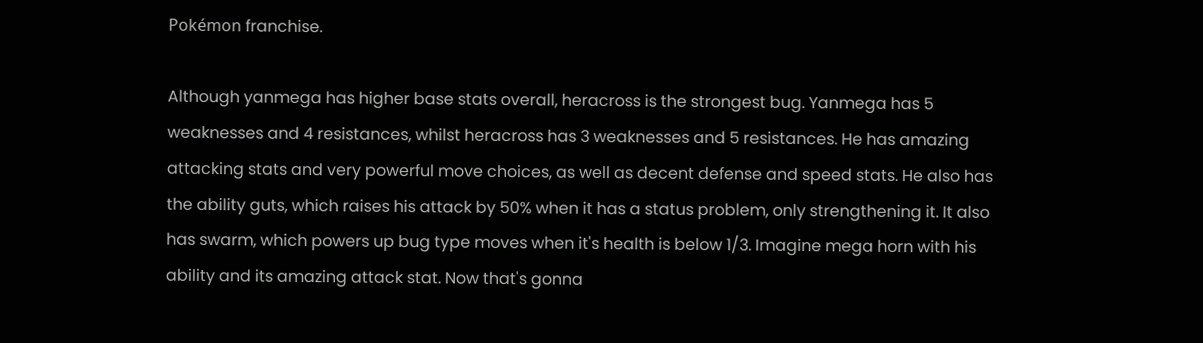Pokémon franchise.

Although yanmega has higher base stats overall, heracross is the strongest bug. Yanmega has 5 weaknesses and 4 resistances, whilst heracross has 3 weaknesses and 5 resistances. He has amazing attacking stats and very powerful move choices, as well as decent defense and speed stats. He also has the ability guts, which raises his attack by 50% when it has a status problem, only strengthening it. It also has swarm, which powers up bug type moves when it's health is below 1/3. Imagine mega horn with his ability and its amazing attack stat. Now that's gonna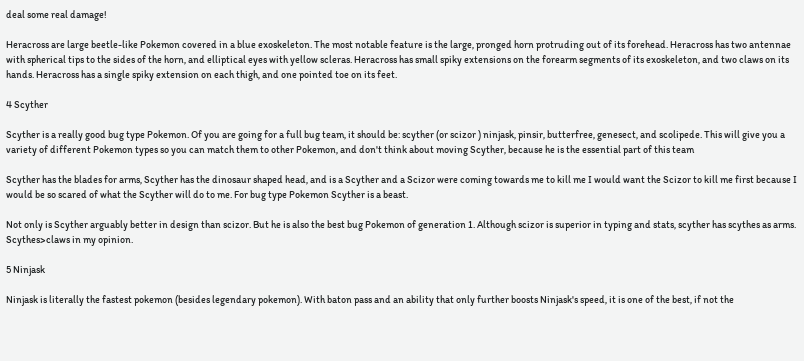deal some real damage!

Heracross are large beetle-like Pokemon covered in a blue exoskeleton. The most notable feature is the large, pronged horn protruding out of its forehead. Heracross has two antennae with spherical tips to the sides of the horn, and elliptical eyes with yellow scleras. Heracross has small spiky extensions on the forearm segments of its exoskeleton, and two claws on its hands. Heracross has a single spiky extension on each thigh, and one pointed toe on its feet.

4 Scyther

Scyther is a really good bug type Pokemon. Of you are going for a full bug team, it should be: scyther (or scizor ) ninjask, pinsir, butterfree, genesect, and scolipede. This will give you a variety of different Pokemon types so you can match them to other Pokemon, and don't think about moving Scyther, because he is the essential part of this team

Scyther has the blades for arms, Scyther has the dinosaur shaped head, and is a Scyther and a Scizor were coming towards me to kill me I would want the Scizor to kill me first because I would be so scared of what the Scyther will do to me. For bug type Pokemon Scyther is a beast.

Not only is Scyther arguably better in design than scizor. But he is also the best bug Pokemon of generation 1. Although scizor is superior in typing and stats, scyther has scythes as arms. Scythes>claws in my opinion.

5 Ninjask

Ninjask is literally the fastest pokemon (besides legendary pokemon). With baton pass and an ability that only further boosts Ninjask's speed, it is one of the best, if not the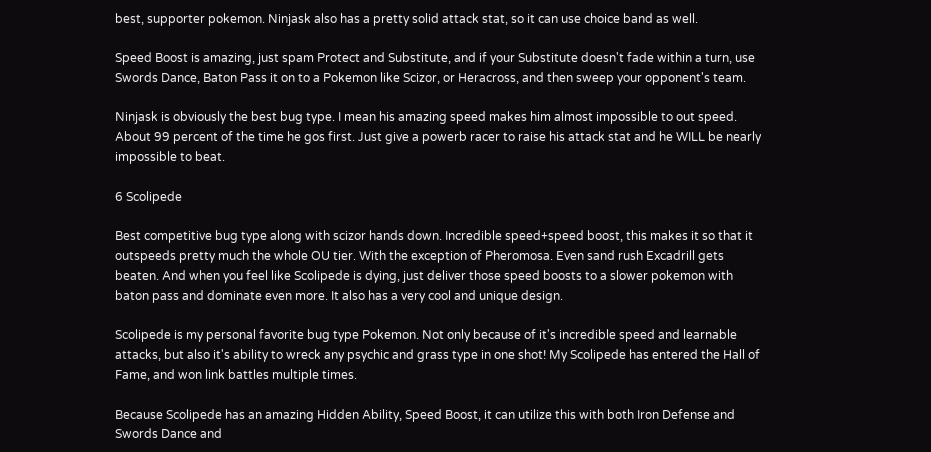best, supporter pokemon. Ninjask also has a pretty solid attack stat, so it can use choice band as well.

Speed Boost is amazing, just spam Protect and Substitute, and if your Substitute doesn't fade within a turn, use Swords Dance, Baton Pass it on to a Pokemon like Scizor, or Heracross, and then sweep your opponent's team.

Ninjask is obviously the best bug type. I mean his amazing speed makes him almost impossible to out speed. About 99 percent of the time he gos first. Just give a powerb racer to raise his attack stat and he WILL be nearly impossible to beat.

6 Scolipede

Best competitive bug type along with scizor hands down. Incredible speed+speed boost, this makes it so that it outspeeds pretty much the whole OU tier. With the exception of Pheromosa. Even sand rush Excadrill gets beaten. And when you feel like Scolipede is dying, just deliver those speed boosts to a slower pokemon with baton pass and dominate even more. It also has a very cool and unique design.

Scolipede is my personal favorite bug type Pokemon. Not only because of it's incredible speed and learnable attacks, but also it's ability to wreck any psychic and grass type in one shot! My Scolipede has entered the Hall of Fame, and won link battles multiple times.

Because Scolipede has an amazing Hidden Ability, Speed Boost, it can utilize this with both Iron Defense and Swords Dance and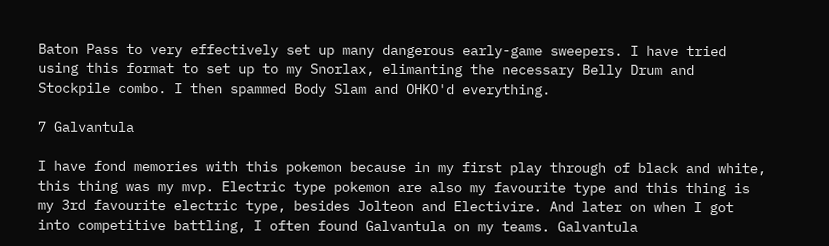Baton Pass to very effectively set up many dangerous early-game sweepers. I have tried using this format to set up to my Snorlax, elimanting the necessary Belly Drum and Stockpile combo. I then spammed Body Slam and OHKO'd everything.

7 Galvantula

I have fond memories with this pokemon because in my first play through of black and white, this thing was my mvp. Electric type pokemon are also my favourite type and this thing is my 3rd favourite electric type, besides Jolteon and Electivire. And later on when I got into competitive battling, I often found Galvantula on my teams. Galvantula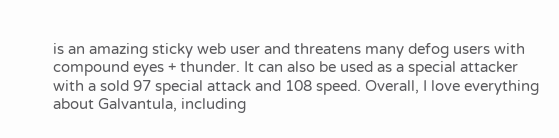is an amazing sticky web user and threatens many defog users with compound eyes + thunder. It can also be used as a special attacker with a sold 97 special attack and 108 speed. Overall, I love everything about Galvantula, including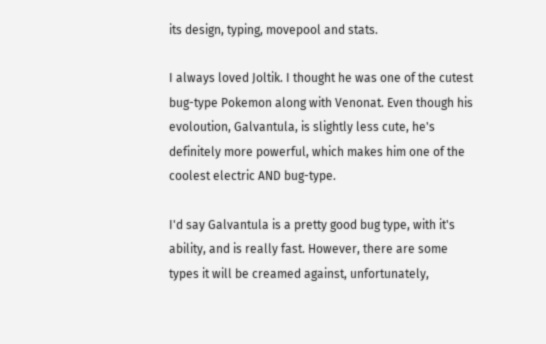its design, typing, movepool and stats.

I always loved Joltik. I thought he was one of the cutest bug-type Pokemon along with Venonat. Even though his evoloution, Galvantula, is slightly less cute, he's definitely more powerful, which makes him one of the coolest electric AND bug-type.

I'd say Galvantula is a pretty good bug type, with it's ability, and is really fast. However, there are some types it will be creamed against, unfortunately,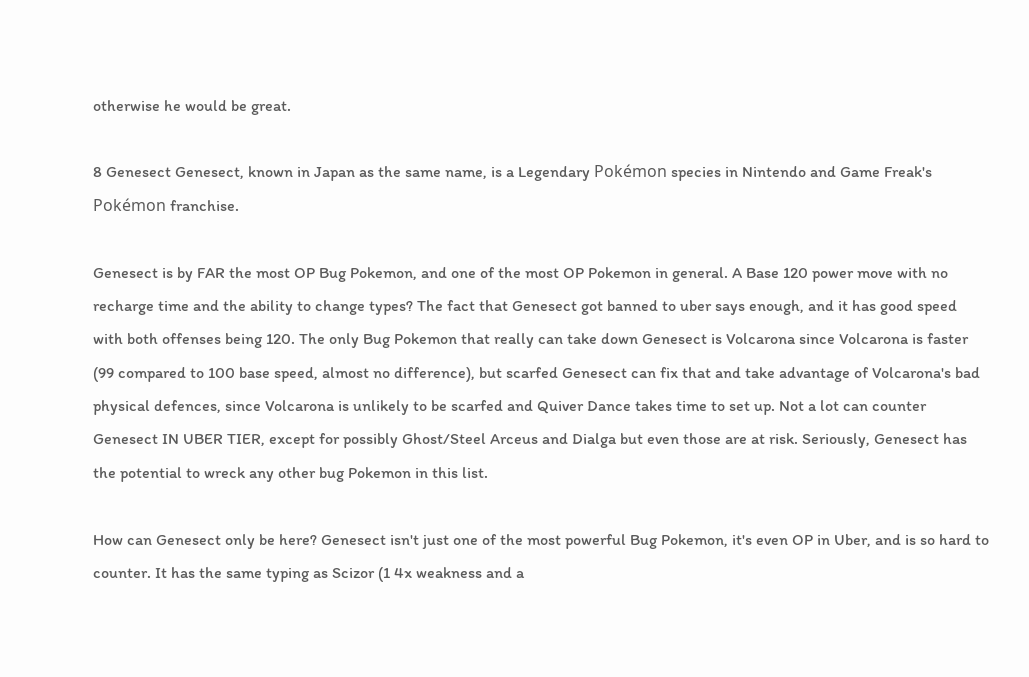otherwise he would be great.

8 Genesect Genesect, known in Japan as the same name, is a Legendary Pokémon species in Nintendo and Game Freak's Pokémon franchise.

Genesect is by FAR the most OP Bug Pokemon, and one of the most OP Pokemon in general. A Base 120 power move with no recharge time and the ability to change types? The fact that Genesect got banned to uber says enough, and it has good speed with both offenses being 120. The only Bug Pokemon that really can take down Genesect is Volcarona since Volcarona is faster (99 compared to 100 base speed, almost no difference), but scarfed Genesect can fix that and take advantage of Volcarona's bad physical defences, since Volcarona is unlikely to be scarfed and Quiver Dance takes time to set up. Not a lot can counter Genesect IN UBER TIER, except for possibly Ghost/Steel Arceus and Dialga but even those are at risk. Seriously, Genesect has the potential to wreck any other bug Pokemon in this list.

How can Genesect only be here? Genesect isn't just one of the most powerful Bug Pokemon, it's even OP in Uber, and is so hard to counter. It has the same typing as Scizor (1 4x weakness and a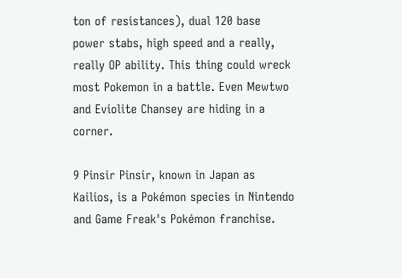ton of resistances), dual 120 base power stabs, high speed and a really, really OP ability. This thing could wreck most Pokemon in a battle. Even Mewtwo and Eviolite Chansey are hiding in a corner.

9 Pinsir Pinsir, known in Japan as Kailios, is a Pokémon species in Nintendo and Game Freak's Pokémon franchise.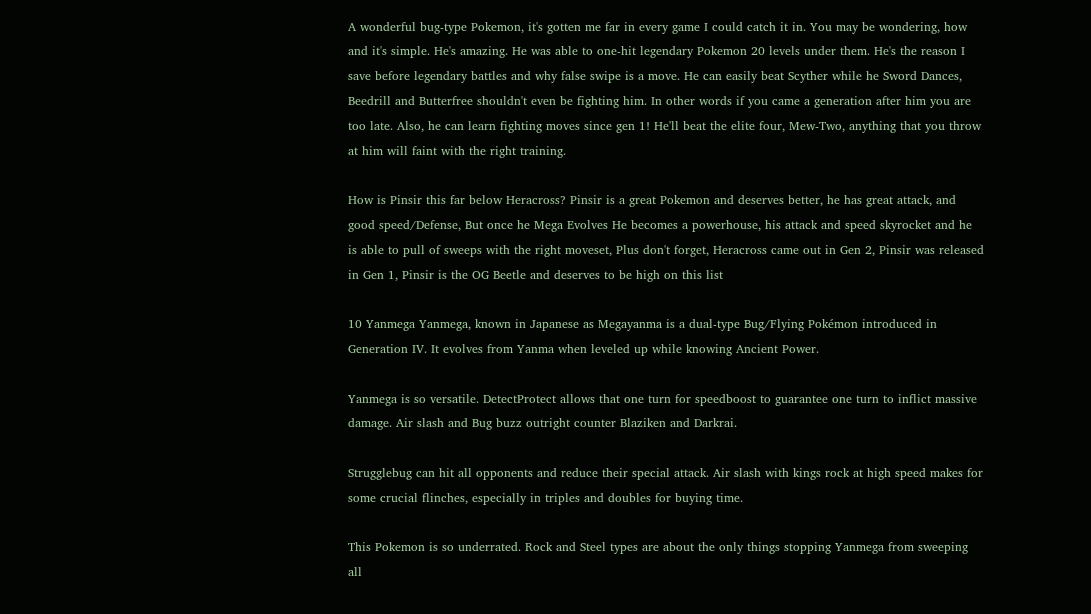A wonderful bug-type Pokemon, it's gotten me far in every game I could catch it in. You may be wondering, how and it's simple. He's amazing. He was able to one-hit legendary Pokemon 20 levels under them. He's the reason I save before legendary battles and why false swipe is a move. He can easily beat Scyther while he Sword Dances, Beedrill and Butterfree shouldn't even be fighting him. In other words if you came a generation after him you are too late. Also, he can learn fighting moves since gen 1! He'll beat the elite four, Mew-Two, anything that you throw at him will faint with the right training.

How is Pinsir this far below Heracross? Pinsir is a great Pokemon and deserves better, he has great attack, and good speed/Defense, But once he Mega Evolves He becomes a powerhouse, his attack and speed skyrocket and he is able to pull of sweeps with the right moveset, Plus don't forget, Heracross came out in Gen 2, Pinsir was released in Gen 1, Pinsir is the OG Beetle and deserves to be high on this list

10 Yanmega Yanmega, known in Japanese as Megayanma is a dual-type Bug/Flying Pokémon introduced in Generation IV. It evolves from Yanma when leveled up while knowing Ancient Power.

Yanmega is so versatile. DetectProtect allows that one turn for speedboost to guarantee one turn to inflict massive damage. Air slash and Bug buzz outright counter Blaziken and Darkrai.

Strugglebug can hit all opponents and reduce their special attack. Air slash with kings rock at high speed makes for some crucial flinches, especially in triples and doubles for buying time.

This Pokemon is so underrated. Rock and Steel types are about the only things stopping Yanmega from sweeping all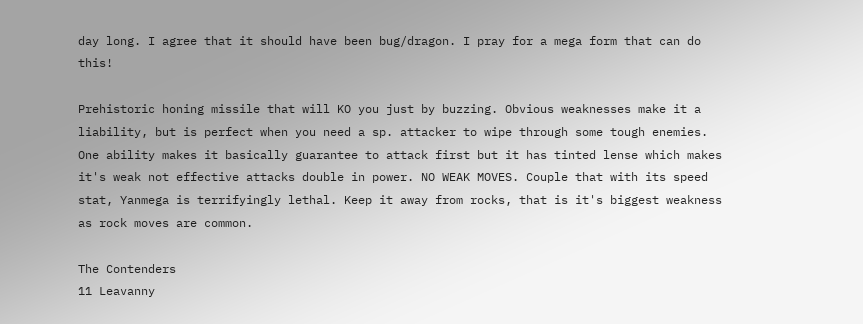day long. I agree that it should have been bug/dragon. I pray for a mega form that can do this!

Prehistoric honing missile that will KO you just by buzzing. Obvious weaknesses make it a liability, but is perfect when you need a sp. attacker to wipe through some tough enemies. One ability makes it basically guarantee to attack first but it has tinted lense which makes it's weak not effective attacks double in power. NO WEAK MOVES. Couple that with its speed stat, Yanmega is terrifyingly lethal. Keep it away from rocks, that is it's biggest weakness as rock moves are common.

The Contenders
11 Leavanny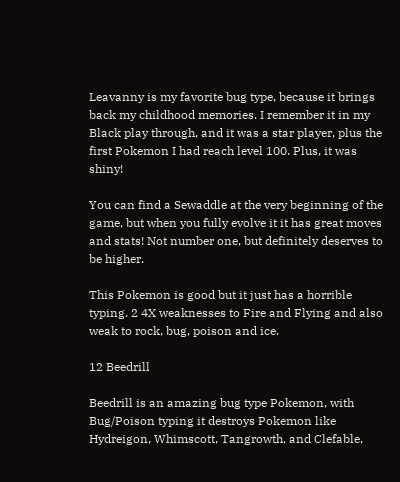Leavanny is my favorite bug type, because it brings back my childhood memories. I remember it in my Black play through, and it was a star player, plus the first Pokemon I had reach level 100. Plus, it was shiny!

You can find a Sewaddle at the very beginning of the game, but when you fully evolve it it has great moves and stats! Not number one, but definitely deserves to be higher.

This Pokemon is good but it just has a horrible typing. 2 4X weaknesses to Fire and Flying and also weak to rock, bug, poison and ice.

12 Beedrill

Beedrill is an amazing bug type Pokemon, with Bug/Poison typing it destroys Pokemon like Hydreigon, Whimscott, Tangrowth, and Clefable,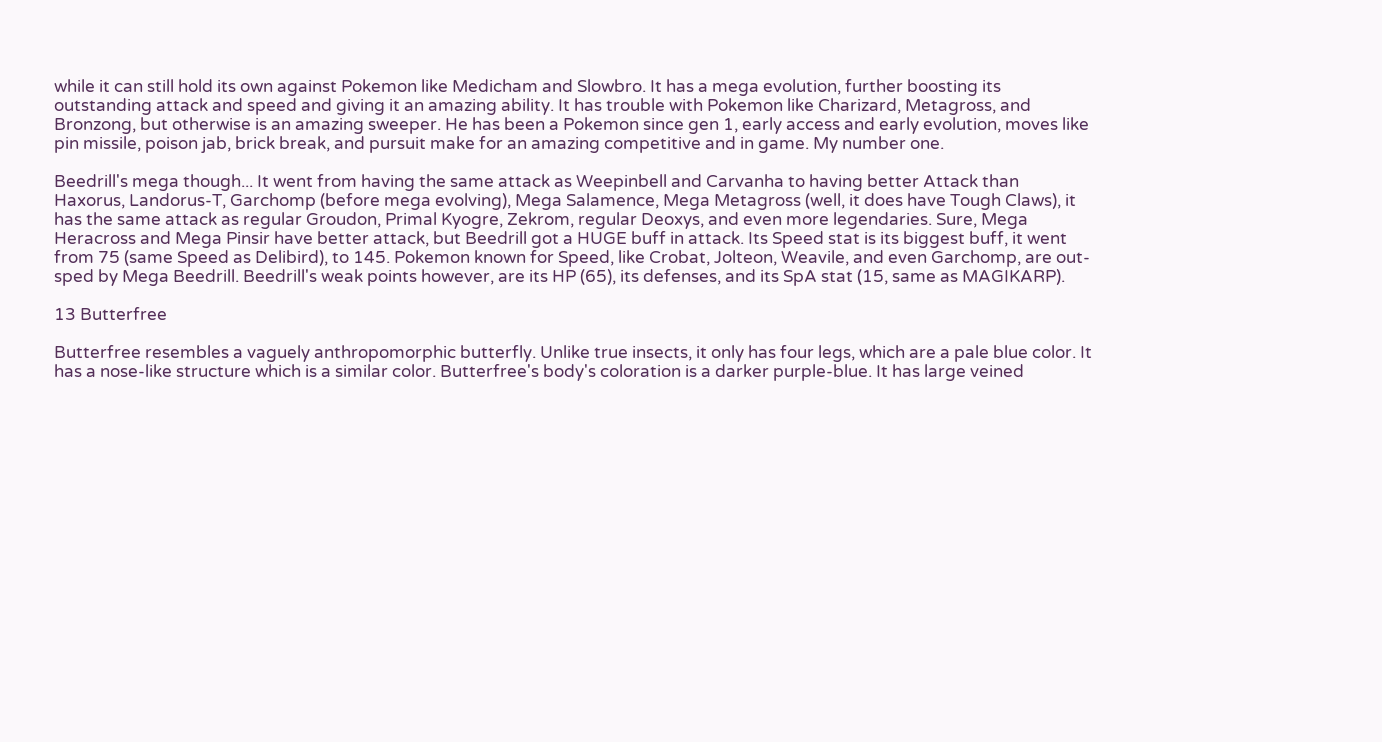while it can still hold its own against Pokemon like Medicham and Slowbro. It has a mega evolution, further boosting its outstanding attack and speed and giving it an amazing ability. It has trouble with Pokemon like Charizard, Metagross, and Bronzong, but otherwise is an amazing sweeper. He has been a Pokemon since gen 1, early access and early evolution, moves like pin missile, poison jab, brick break, and pursuit make for an amazing competitive and in game. My number one.

Beedrill's mega though... It went from having the same attack as Weepinbell and Carvanha to having better Attack than Haxorus, Landorus-T, Garchomp (before mega evolving), Mega Salamence, Mega Metagross (well, it does have Tough Claws), it has the same attack as regular Groudon, Primal Kyogre, Zekrom, regular Deoxys, and even more legendaries. Sure, Mega Heracross and Mega Pinsir have better attack, but Beedrill got a HUGE buff in attack. Its Speed stat is its biggest buff, it went from 75 (same Speed as Delibird), to 145. Pokemon known for Speed, like Crobat, Jolteon, Weavile, and even Garchomp, are out-sped by Mega Beedrill. Beedrill's weak points however, are its HP (65), its defenses, and its SpA stat (15, same as MAGIKARP).

13 Butterfree

Butterfree resembles a vaguely anthropomorphic butterfly. Unlike true insects, it only has four legs, which are a pale blue color. It has a nose-like structure which is a similar color. Butterfree's body's coloration is a darker purple-blue. It has large veined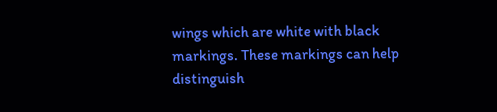wings which are white with black markings. These markings can help distinguish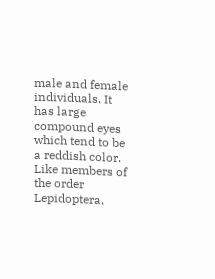male and female individuals. It has large compound eyes which tend to be a reddish color. Like members of the order Lepidoptera,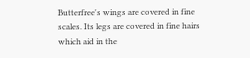Butterfree's wings are covered in fine scales. Its legs are covered in fine hairs which aid in the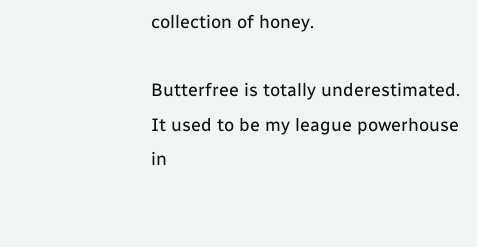collection of honey.

Butterfree is totally underestimated. It used to be my league powerhouse in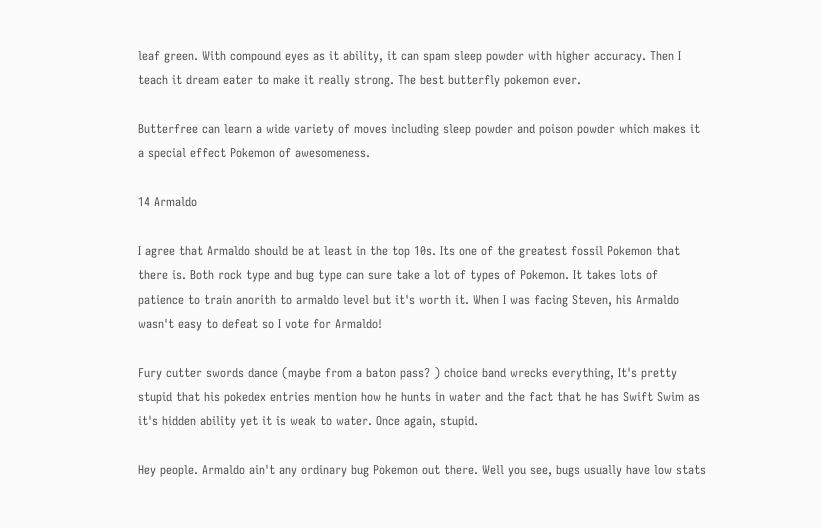leaf green. With compound eyes as it ability, it can spam sleep powder with higher accuracy. Then I teach it dream eater to make it really strong. The best butterfly pokemon ever.

Butterfree can learn a wide variety of moves including sleep powder and poison powder which makes it a special effect Pokemon of awesomeness.

14 Armaldo

I agree that Armaldo should be at least in the top 10s. Its one of the greatest fossil Pokemon that there is. Both rock type and bug type can sure take a lot of types of Pokemon. It takes lots of patience to train anorith to armaldo level but it's worth it. When I was facing Steven, his Armaldo wasn't easy to defeat so I vote for Armaldo!

Fury cutter swords dance (maybe from a baton pass? ) choice band wrecks everything, It's pretty stupid that his pokedex entries mention how he hunts in water and the fact that he has Swift Swim as it's hidden ability yet it is weak to water. Once again, stupid.

Hey people. Armaldo ain't any ordinary bug Pokemon out there. Well you see, bugs usually have low stats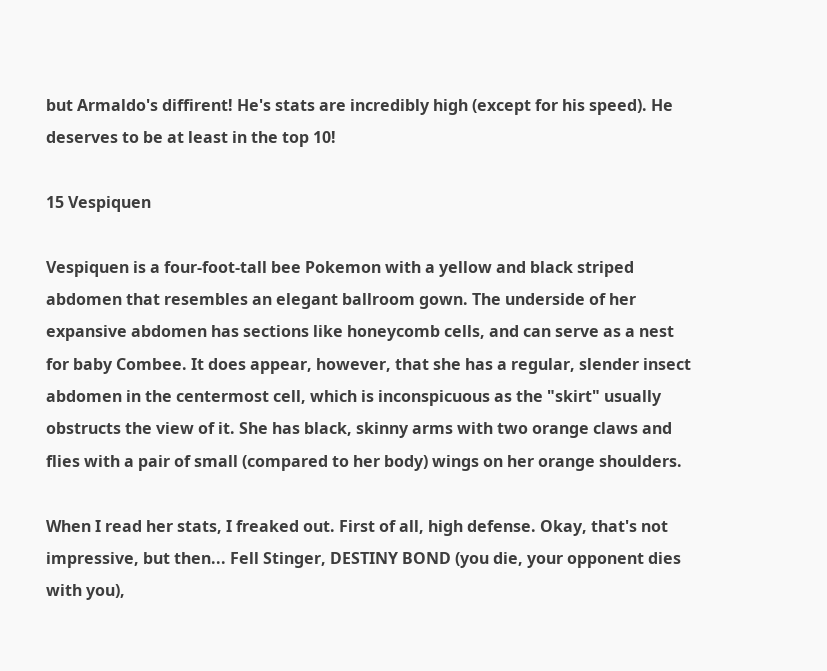but Armaldo's diffirent! He's stats are incredibly high (except for his speed). He deserves to be at least in the top 10!

15 Vespiquen

Vespiquen is a four-foot-tall bee Pokemon with a yellow and black striped abdomen that resembles an elegant ballroom gown. The underside of her expansive abdomen has sections like honeycomb cells, and can serve as a nest for baby Combee. It does appear, however, that she has a regular, slender insect abdomen in the centermost cell, which is inconspicuous as the "skirt" usually obstructs the view of it. She has black, skinny arms with two orange claws and flies with a pair of small (compared to her body) wings on her orange shoulders.

When I read her stats, I freaked out. First of all, high defense. Okay, that's not impressive, but then... Fell Stinger, DESTINY BOND (you die, your opponent dies with you),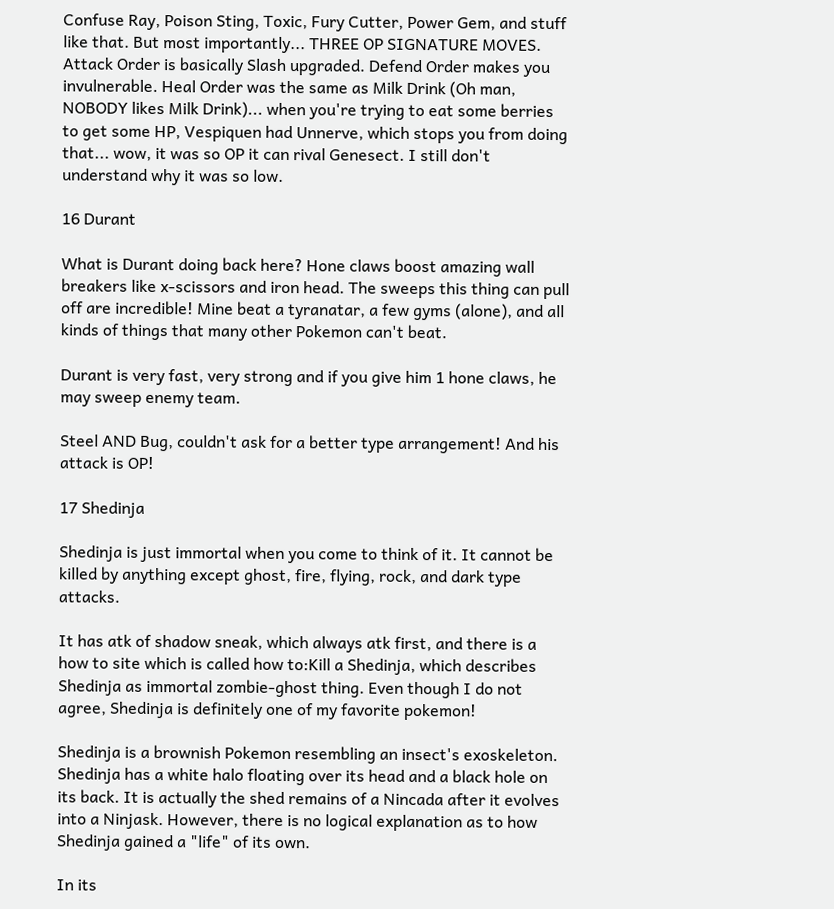Confuse Ray, Poison Sting, Toxic, Fury Cutter, Power Gem, and stuff like that. But most importantly... THREE OP SIGNATURE MOVES. Attack Order is basically Slash upgraded. Defend Order makes you invulnerable. Heal Order was the same as Milk Drink (Oh man, NOBODY likes Milk Drink)... when you're trying to eat some berries to get some HP, Vespiquen had Unnerve, which stops you from doing that... wow, it was so OP it can rival Genesect. I still don't understand why it was so low.

16 Durant

What is Durant doing back here? Hone claws boost amazing wall breakers like x-scissors and iron head. The sweeps this thing can pull off are incredible! Mine beat a tyranatar, a few gyms (alone), and all kinds of things that many other Pokemon can't beat.

Durant is very fast, very strong and if you give him 1 hone claws, he may sweep enemy team.

Steel AND Bug, couldn't ask for a better type arrangement! And his attack is OP!

17 Shedinja

Shedinja is just immortal when you come to think of it. It cannot be killed by anything except ghost, fire, flying, rock, and dark type attacks.

It has atk of shadow sneak, which always atk first, and there is a how to site which is called how to:Kill a Shedinja, which describes Shedinja as immortal zombie-ghost thing. Even though I do not agree, Shedinja is definitely one of my favorite pokemon!

Shedinja is a brownish Pokemon resembling an insect's exoskeleton. Shedinja has a white halo floating over its head and a black hole on its back. It is actually the shed remains of a Nincada after it evolves into a Ninjask. However, there is no logical explanation as to how Shedinja gained a "life" of its own.

In its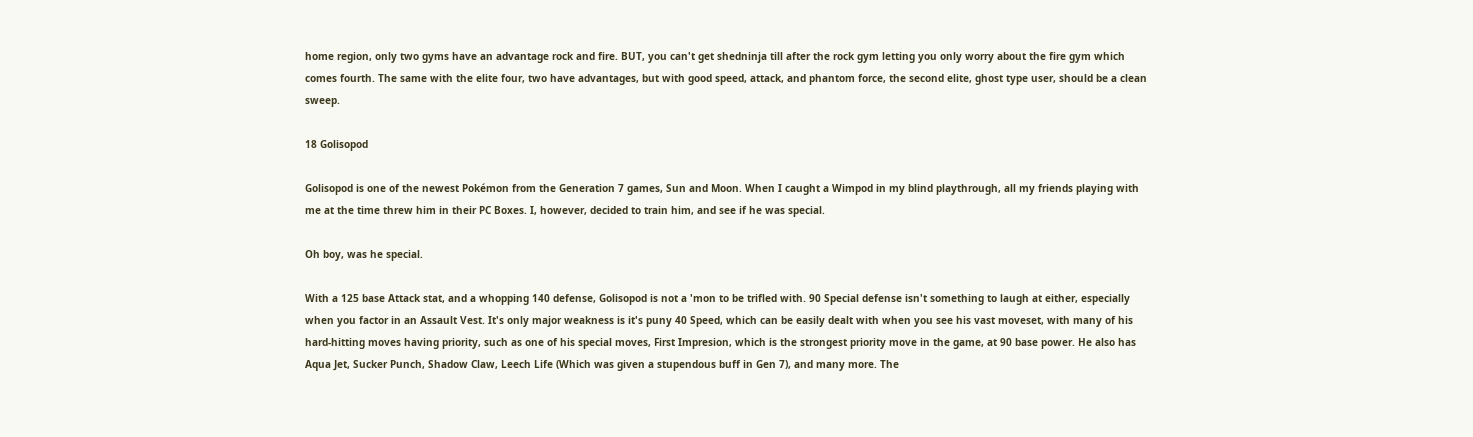home region, only two gyms have an advantage rock and fire. BUT, you can't get shedninja till after the rock gym letting you only worry about the fire gym which comes fourth. The same with the elite four, two have advantages, but with good speed, attack, and phantom force, the second elite, ghost type user, should be a clean sweep.

18 Golisopod

Golisopod is one of the newest Pokémon from the Generation 7 games, Sun and Moon. When I caught a Wimpod in my blind playthrough, all my friends playing with me at the time threw him in their PC Boxes. I, however, decided to train him, and see if he was special.

Oh boy, was he special.

With a 125 base Attack stat, and a whopping 140 defense, Golisopod is not a 'mon to be trifled with. 90 Special defense isn't something to laugh at either, especially when you factor in an Assault Vest. It's only major weakness is it's puny 40 Speed, which can be easily dealt with when you see his vast moveset, with many of his hard-hitting moves having priority, such as one of his special moves, First Impresion, which is the strongest priority move in the game, at 90 base power. He also has Aqua Jet, Sucker Punch, Shadow Claw, Leech Life (Which was given a stupendous buff in Gen 7), and many more. The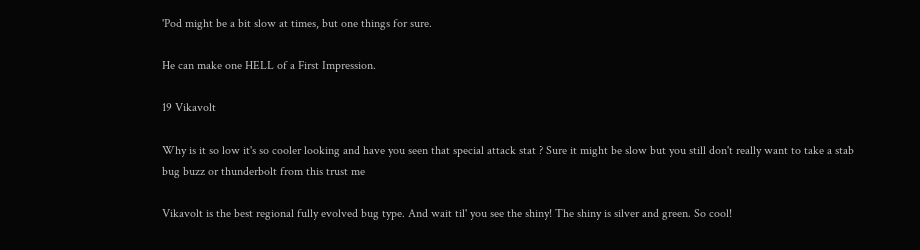'Pod might be a bit slow at times, but one things for sure.

He can make one HELL of a First Impression.

19 Vikavolt

Why is it so low it's so cooler looking and have you seen that special attack stat ? Sure it might be slow but you still don't really want to take a stab bug buzz or thunderbolt from this trust me

Vikavolt is the best regional fully evolved bug type. And wait til' you see the shiny! The shiny is silver and green. So cool!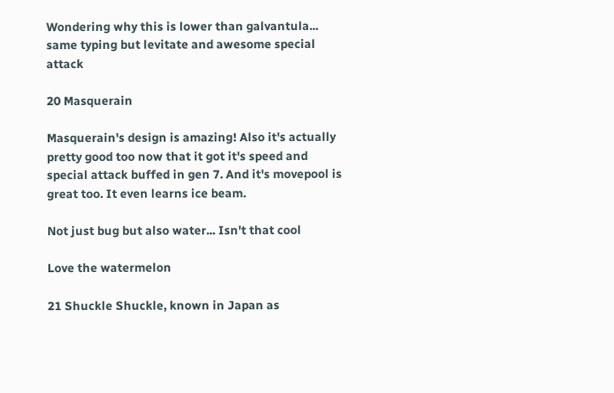Wondering why this is lower than galvantula... same typing but levitate and awesome special attack

20 Masquerain

Masquerain's design is amazing! Also it's actually pretty good too now that it got it's speed and special attack buffed in gen 7. And it's movepool is great too. It even learns ice beam.

Not just bug but also water... Isn't that cool

Love the watermelon

21 Shuckle Shuckle, known in Japan as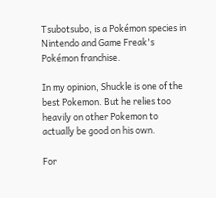Tsubotsubo, is a Pokémon species in Nintendo and Game Freak's Pokémon franchise.

In my opinion, Shuckle is one of the best Pokemon. But he relies too heavily on other Pokemon to actually be good on his own.

For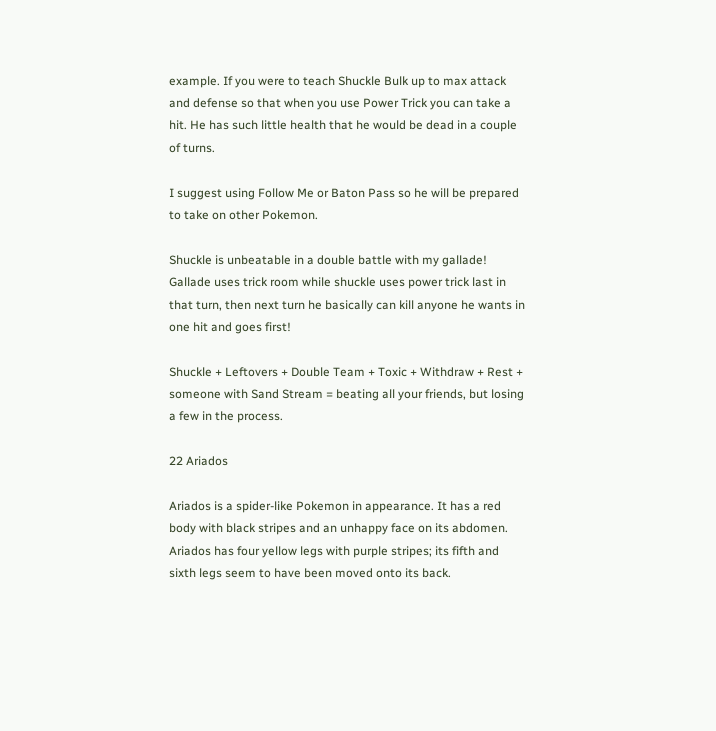example. If you were to teach Shuckle Bulk up to max attack and defense so that when you use Power Trick you can take a hit. He has such little health that he would be dead in a couple of turns.

I suggest using Follow Me or Baton Pass so he will be prepared to take on other Pokemon.

Shuckle is unbeatable in a double battle with my gallade! Gallade uses trick room while shuckle uses power trick last in that turn, then next turn he basically can kill anyone he wants in one hit and goes first!

Shuckle + Leftovers + Double Team + Toxic + Withdraw + Rest + someone with Sand Stream = beating all your friends, but losing a few in the process.

22 Ariados

Ariados is a spider-like Pokemon in appearance. It has a red body with black stripes and an unhappy face on its abdomen. Ariados has four yellow legs with purple stripes; its fifth and sixth legs seem to have been moved onto its back.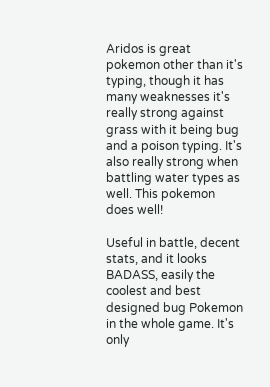Aridos is great pokemon other than it's typing, though it has many weaknesses it's really strong against grass with it being bug and a poison typing. It's also really strong when battling water types as well. This pokemon does well!

Useful in battle, decent stats, and it looks BADASS, easily the coolest and best designed bug Pokemon in the whole game. It's only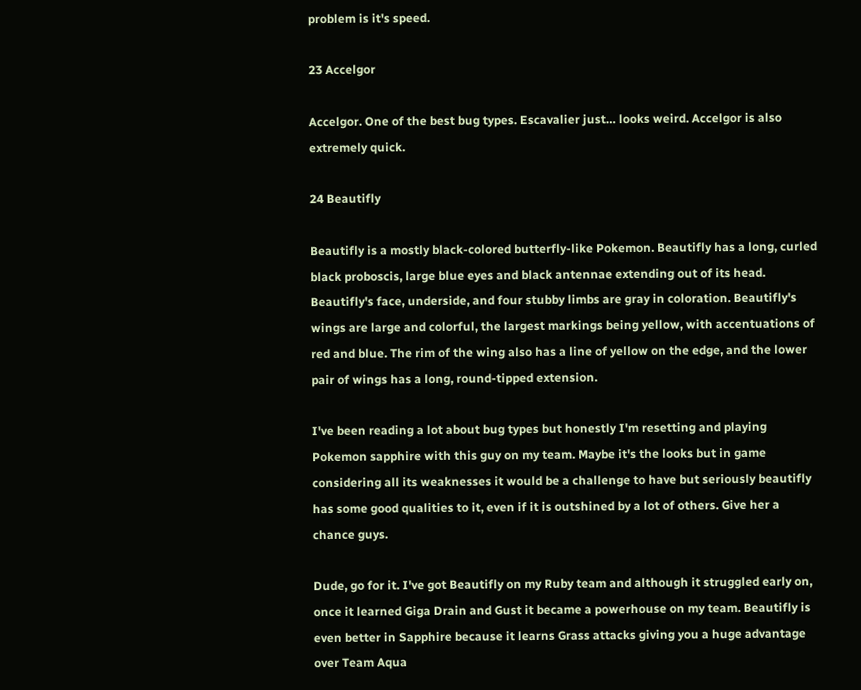problem is it's speed.

23 Accelgor

Accelgor. One of the best bug types. Escavalier just… looks weird. Accelgor is also extremely quick.

24 Beautifly

Beautifly is a mostly black-colored butterfly-like Pokemon. Beautifly has a long, curled black proboscis, large blue eyes and black antennae extending out of its head. Beautifly's face, underside, and four stubby limbs are gray in coloration. Beautifly's wings are large and colorful, the largest markings being yellow, with accentuations of red and blue. The rim of the wing also has a line of yellow on the edge, and the lower pair of wings has a long, round-tipped extension.

I've been reading a lot about bug types but honestly I'm resetting and playing Pokemon sapphire with this guy on my team. Maybe it's the looks but in game considering all its weaknesses it would be a challenge to have but seriously beautifly has some good qualities to it, even if it is outshined by a lot of others. Give her a chance guys.

Dude, go for it. I've got Beautifly on my Ruby team and although it struggled early on, once it learned Giga Drain and Gust it became a powerhouse on my team. Beautifly is even better in Sapphire because it learns Grass attacks giving you a huge advantage over Team Aqua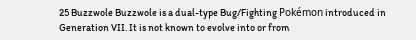25 Buzzwole Buzzwole is a dual-type Bug/Fighting Pokémon introduced in Generation VII. It is not known to evolve into or from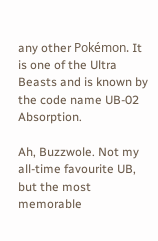any other Pokémon. It is one of the Ultra Beasts and is known by the code name UB-02 Absorption.

Ah, Buzzwole. Not my all-time favourite UB, but the most memorable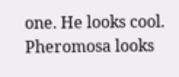one. He looks cool. Pheromosa looks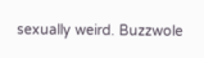sexually weird. Buzzwole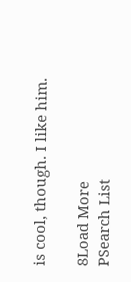is cool, though. I like him.

8Load More
PSearch List